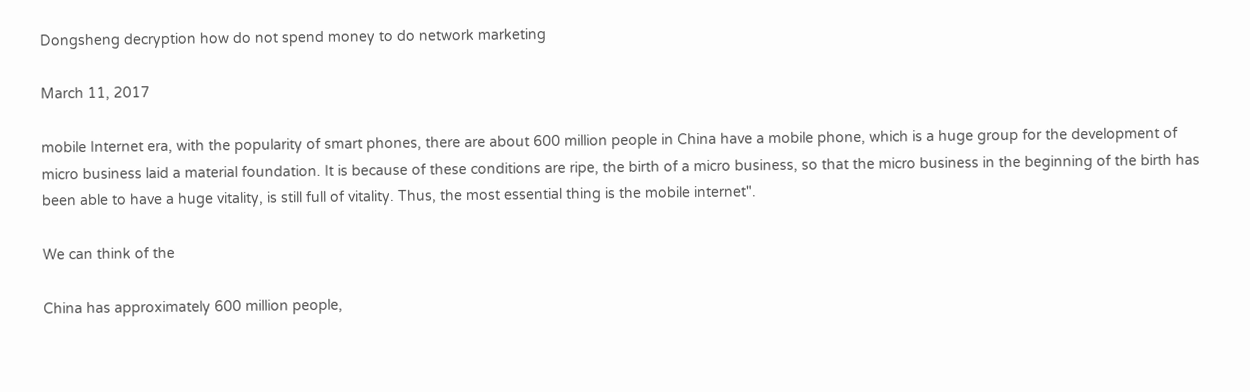Dongsheng decryption how do not spend money to do network marketing

March 11, 2017

mobile Internet era, with the popularity of smart phones, there are about 600 million people in China have a mobile phone, which is a huge group for the development of micro business laid a material foundation. It is because of these conditions are ripe, the birth of a micro business, so that the micro business in the beginning of the birth has been able to have a huge vitality, is still full of vitality. Thus, the most essential thing is the mobile internet".

We can think of the

China has approximately 600 million people,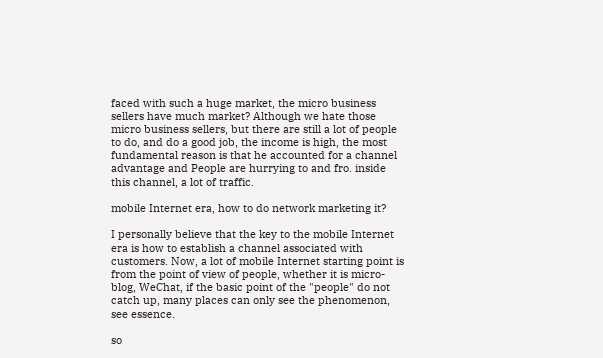faced with such a huge market, the micro business sellers have much market? Although we hate those micro business sellers, but there are still a lot of people to do, and do a good job, the income is high, the most fundamental reason is that he accounted for a channel advantage and People are hurrying to and fro. inside this channel, a lot of traffic.

mobile Internet era, how to do network marketing it?

I personally believe that the key to the mobile Internet era is how to establish a channel associated with customers. Now, a lot of mobile Internet starting point is from the point of view of people, whether it is micro-blog, WeChat, if the basic point of the "people" do not catch up, many places can only see the phenomenon, see essence.

so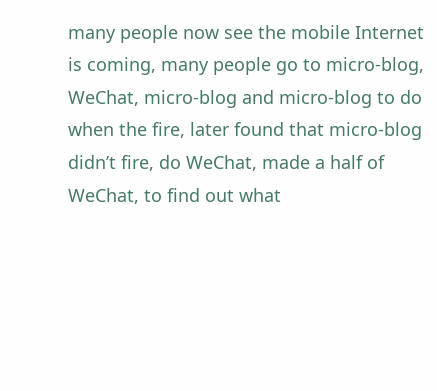many people now see the mobile Internet is coming, many people go to micro-blog, WeChat, micro-blog and micro-blog to do when the fire, later found that micro-blog didn’t fire, do WeChat, made a half of WeChat, to find out what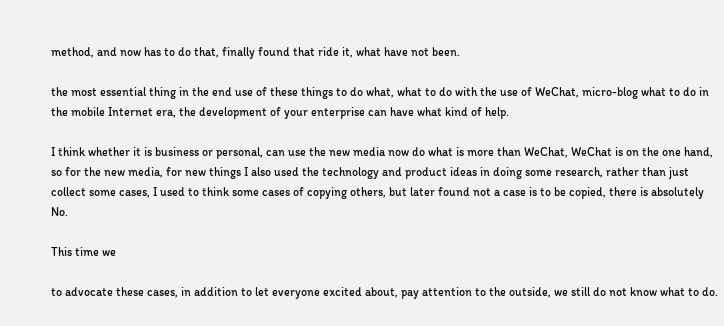method, and now has to do that, finally found that ride it, what have not been.

the most essential thing in the end use of these things to do what, what to do with the use of WeChat, micro-blog what to do in the mobile Internet era, the development of your enterprise can have what kind of help.

I think whether it is business or personal, can use the new media now do what is more than WeChat, WeChat is on the one hand, so for the new media, for new things I also used the technology and product ideas in doing some research, rather than just collect some cases, I used to think some cases of copying others, but later found not a case is to be copied, there is absolutely No.

This time we

to advocate these cases, in addition to let everyone excited about, pay attention to the outside, we still do not know what to do.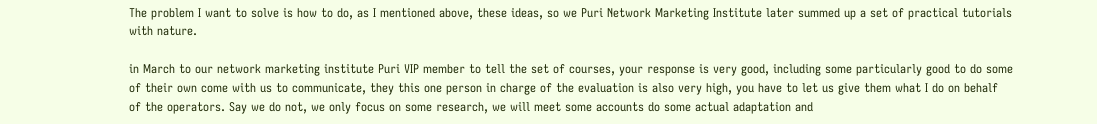The problem I want to solve is how to do, as I mentioned above, these ideas, so we Puri Network Marketing Institute later summed up a set of practical tutorials with nature.

in March to our network marketing institute Puri VIP member to tell the set of courses, your response is very good, including some particularly good to do some of their own come with us to communicate, they this one person in charge of the evaluation is also very high, you have to let us give them what I do on behalf of the operators. Say we do not, we only focus on some research, we will meet some accounts do some actual adaptation and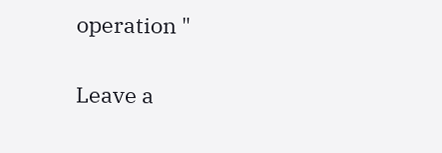operation "

Leave a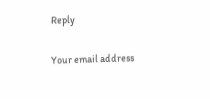Reply

Your email address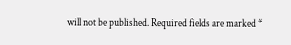will not be published. Required fields are marked *